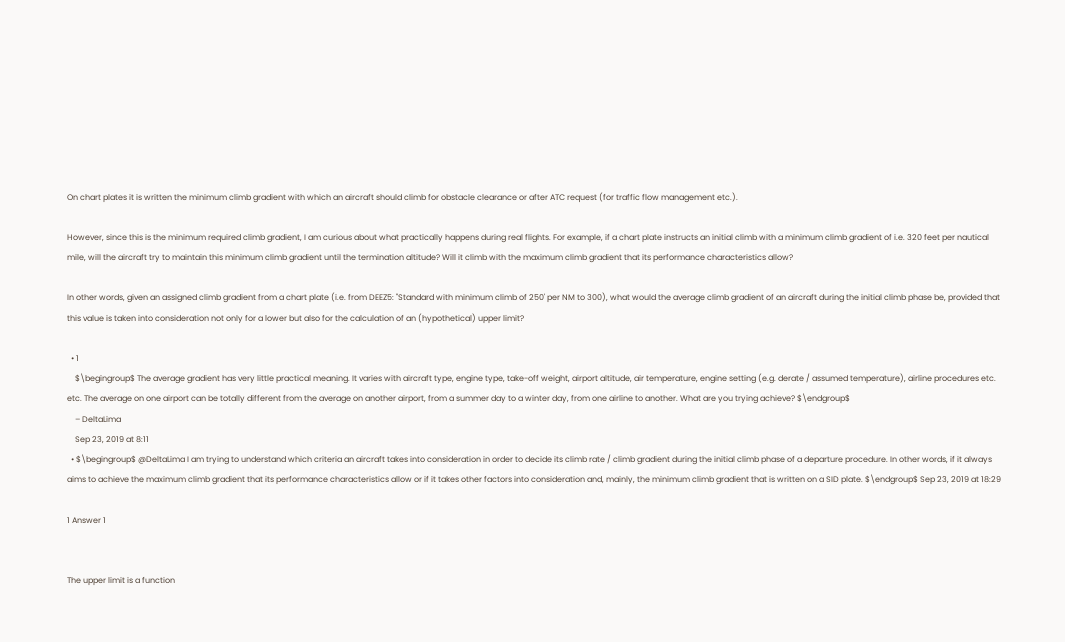On chart plates it is written the minimum climb gradient with which an aircraft should climb for obstacle clearance or after ATC request (for traffic flow management etc.).

However, since this is the minimum required climb gradient, I am curious about what practically happens during real flights. For example, if a chart plate instructs an initial climb with a minimum climb gradient of i.e. 320 feet per nautical mile, will the aircraft try to maintain this minimum climb gradient until the termination altitude? Will it climb with the maximum climb gradient that its performance characteristics allow?

In other words, given an assigned climb gradient from a chart plate (i.e. from DEEZ5: "Standard with minimum climb of 250' per NM to 300), what would the average climb gradient of an aircraft during the initial climb phase be, provided that this value is taken into consideration not only for a lower but also for the calculation of an (hypothetical) upper limit?

  • 1
    $\begingroup$ The average gradient has very little practical meaning. It varies with aircraft type, engine type, take-off weight, airport altitude, air temperature, engine setting (e.g. derate / assumed temperature), airline procedures etc. etc. The average on one airport can be totally different from the average on another airport, from a summer day to a winter day, from one airline to another. What are you trying achieve? $\endgroup$
    – DeltaLima
    Sep 23, 2019 at 8:11
  • $\begingroup$ @DeltaLima I am trying to understand which criteria an aircraft takes into consideration in order to decide its climb rate / climb gradient during the initial climb phase of a departure procedure. In other words, if it always aims to achieve the maximum climb gradient that its performance characteristics allow or if it takes other factors into consideration and, mainly, the minimum climb gradient that is written on a SID plate. $\endgroup$ Sep 23, 2019 at 18:29

1 Answer 1


The upper limit is a function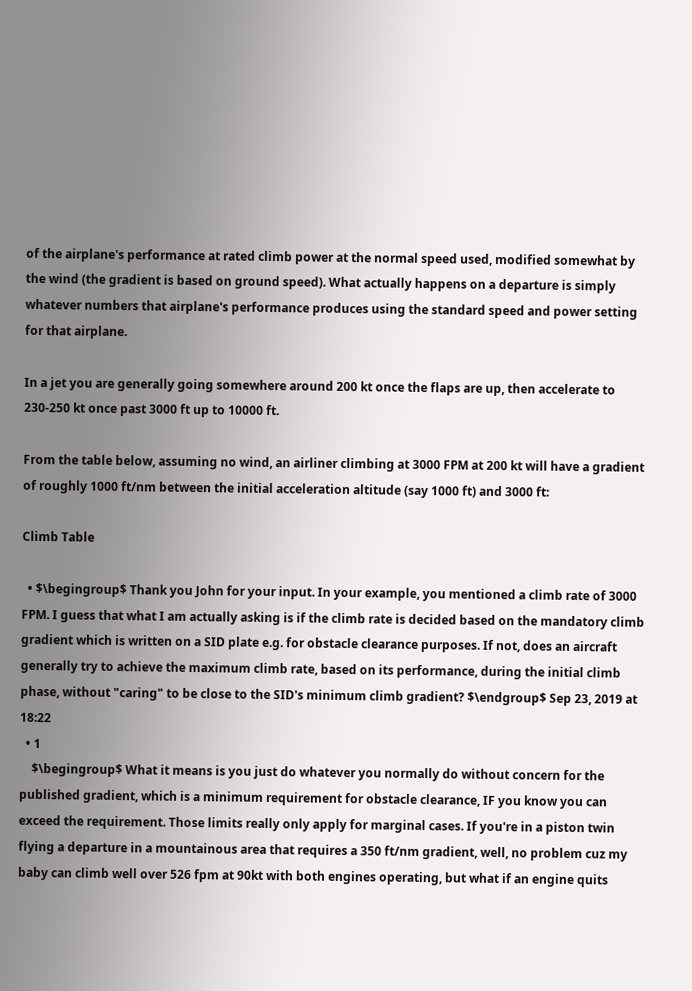of the airplane's performance at rated climb power at the normal speed used, modified somewhat by the wind (the gradient is based on ground speed). What actually happens on a departure is simply whatever numbers that airplane's performance produces using the standard speed and power setting for that airplane.

In a jet you are generally going somewhere around 200 kt once the flaps are up, then accelerate to 230-250 kt once past 3000 ft up to 10000 ft.

From the table below, assuming no wind, an airliner climbing at 3000 FPM at 200 kt will have a gradient of roughly 1000 ft/nm between the initial acceleration altitude (say 1000 ft) and 3000 ft:

Climb Table

  • $\begingroup$ Thank you John for your input. In your example, you mentioned a climb rate of 3000 FPM. I guess that what I am actually asking is if the climb rate is decided based on the mandatory climb gradient which is written on a SID plate e.g. for obstacle clearance purposes. If not, does an aircraft generally try to achieve the maximum climb rate, based on its performance, during the initial climb phase, without "caring" to be close to the SID's minimum climb gradient? $\endgroup$ Sep 23, 2019 at 18:22
  • 1
    $\begingroup$ What it means is you just do whatever you normally do without concern for the published gradient, which is a minimum requirement for obstacle clearance, IF you know you can exceed the requirement. Those limits really only apply for marginal cases. If you're in a piston twin flying a departure in a mountainous area that requires a 350 ft/nm gradient, well, no problem cuz my baby can climb well over 526 fpm at 90kt with both engines operating, but what if an engine quits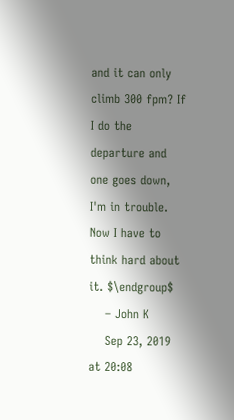and it can only climb 300 fpm? If I do the departure and one goes down, I'm in trouble. Now I have to think hard about it. $\endgroup$
    – John K
    Sep 23, 2019 at 20:08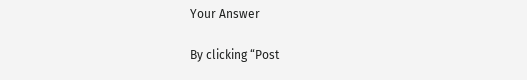Your Answer

By clicking “Post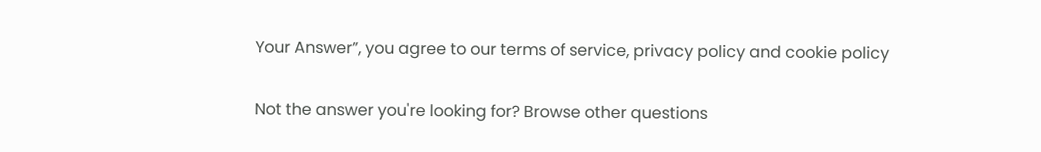Your Answer”, you agree to our terms of service, privacy policy and cookie policy

Not the answer you're looking for? Browse other questions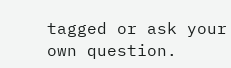tagged or ask your own question.